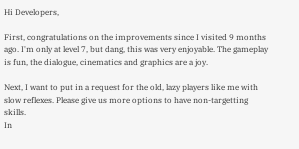Hi Developers,

First, congratulations on the improvements since I visited 9 months ago. I'm only at level 7, but dang, this was very enjoyable. The gameplay is fun, the dialogue, cinematics and graphics are a joy.

Next, I want to put in a request for the old, lazy players like me with slow reflexes. Please give us more options to have non-targetting skills.
In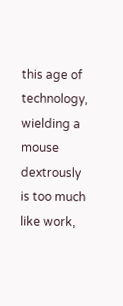this age of technology, wielding a mouse dextrously is too much like work,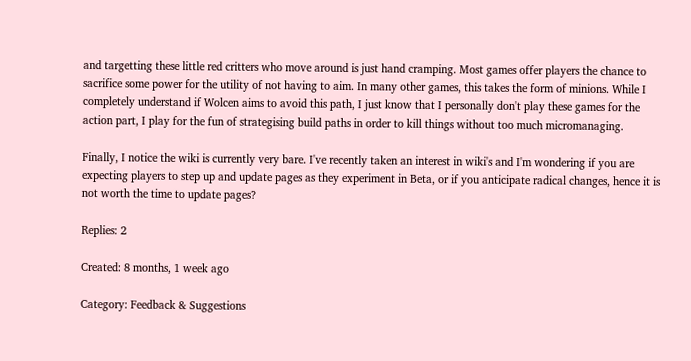and targetting these little red critters who move around is just hand cramping. Most games offer players the chance to sacrifice some power for the utility of not having to aim. In many other games, this takes the form of minions. While I completely understand if Wolcen aims to avoid this path, I just know that I personally don't play these games for the action part, I play for the fun of strategising build paths in order to kill things without too much micromanaging.

Finally, I notice the wiki is currently very bare. I've recently taken an interest in wiki's and I'm wondering if you are expecting players to step up and update pages as they experiment in Beta, or if you anticipate radical changes, hence it is not worth the time to update pages?

Replies: 2

Created: 8 months, 1 week ago

Category: Feedback & Suggestions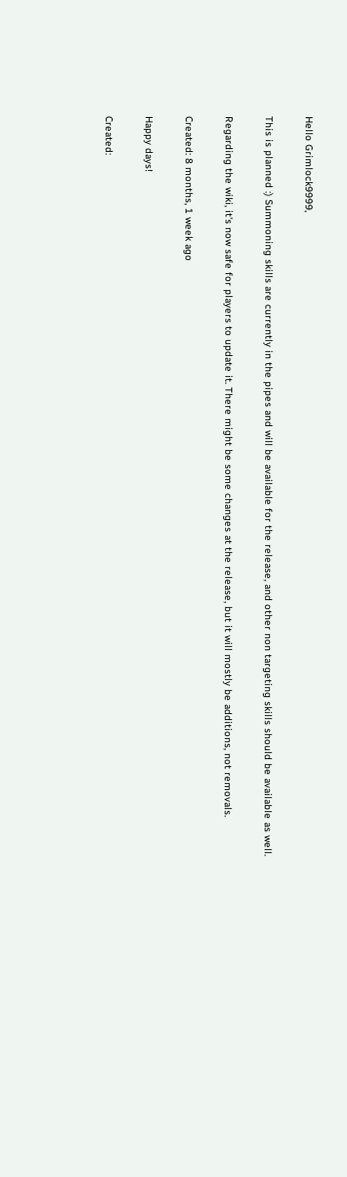Hello Grimlock9999,

This is planned :) Summoning skills are currently in the pipes and will be available for the release, and other non targeting skills should be available as well.

Regarding the wiki, it's now safe for players to update it. There might be some changes at the release, but it will mostly be additions, not removals.

Created: 8 months, 1 week ago

Happy days!

Created: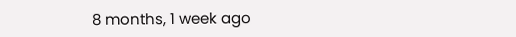8 months, 1 week ago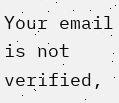Your email is not verified,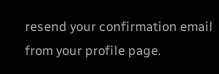resend your confirmation email from your profile page.